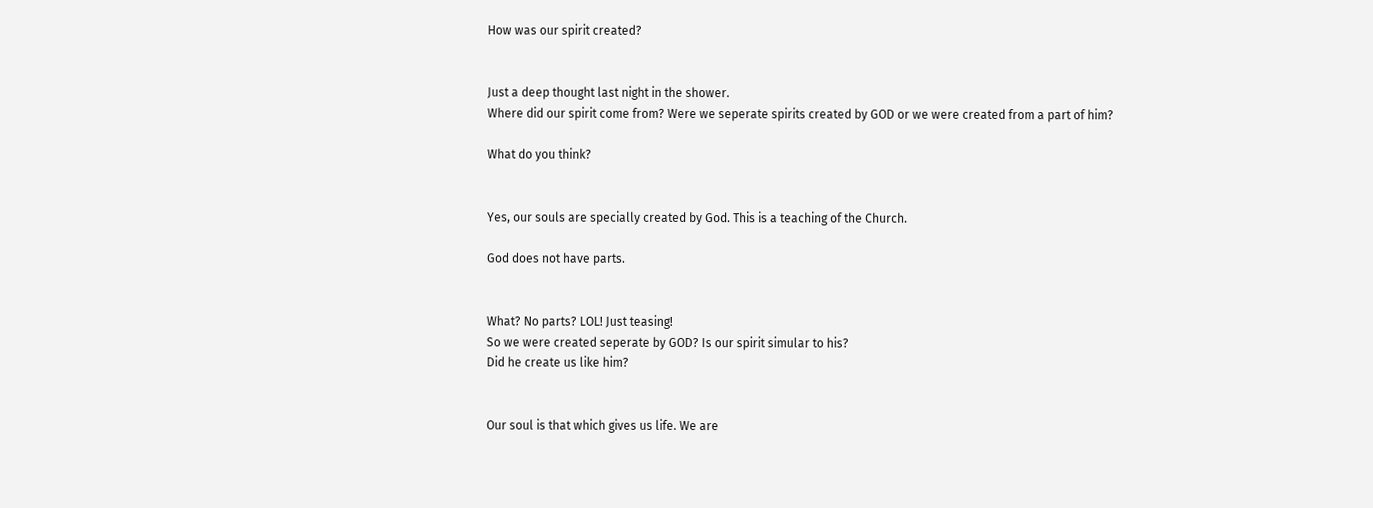How was our spirit created?


Just a deep thought last night in the shower.
Where did our spirit come from? Were we seperate spirits created by GOD or we were created from a part of him?

What do you think?


Yes, our souls are specially created by God. This is a teaching of the Church.

God does not have parts.


What? No parts? LOL! Just teasing!
So we were created seperate by GOD? Is our spirit simular to his?
Did he create us like him?


Our soul is that which gives us life. We are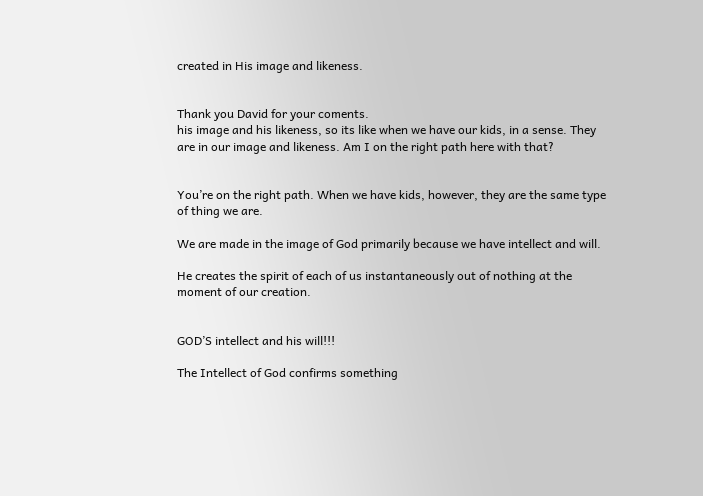created in His image and likeness.


Thank you David for your coments.
his image and his likeness, so its like when we have our kids, in a sense. They are in our image and likeness. Am I on the right path here with that?


You’re on the right path. When we have kids, however, they are the same type of thing we are.

We are made in the image of God primarily because we have intellect and will.

He creates the spirit of each of us instantaneously out of nothing at the moment of our creation.


GOD’S intellect and his will!!!

The Intellect of God confirms something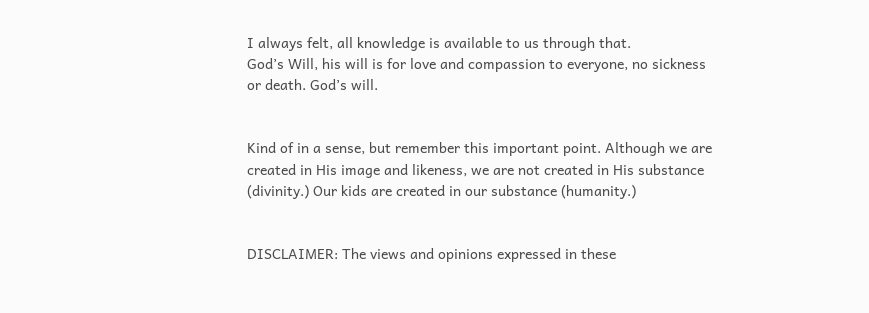I always felt, all knowledge is available to us through that.
God’s Will, his will is for love and compassion to everyone, no sickness or death. God’s will.


Kind of in a sense, but remember this important point. Although we are created in His image and likeness, we are not created in His substance (divinity.) Our kids are created in our substance (humanity.)


DISCLAIMER: The views and opinions expressed in these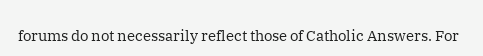forums do not necessarily reflect those of Catholic Answers. For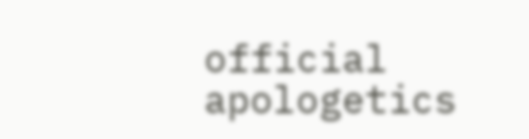official apologetics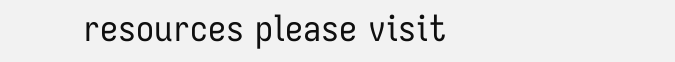resources please visit